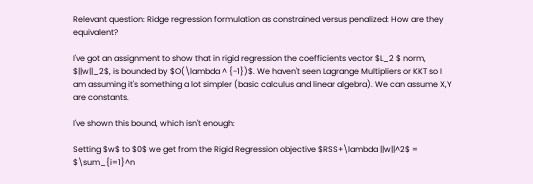Relevant question: Ridge regression formulation as constrained versus penalized: How are they equivalent?

I've got an assignment to show that in rigid regression the coefficients vector $L_2 $ norm, $||w||_2$, is bounded by $O(\lambda ^ {-1})$. We haven't seen Lagrange Multipliers or KKT so I am assuming it's something a lot simpler (basic calculus and linear algebra). We can assume X,Y are constants.

I've shown this bound, which isn't enough:

Setting $w$ to $0$ we get from the Rigid Regression objective $RSS+\lambda ||w||^2$ = $\sum_{i=1}^n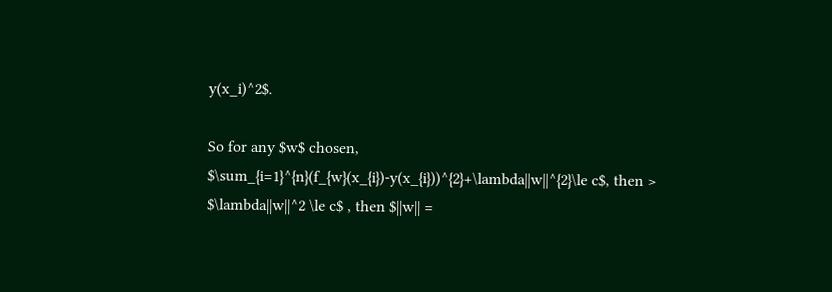y(x_i)^2$.

So for any $w$ chosen, $\sum_{i=1}^{n}(f_{w}(x_{i})-y(x_{i}))^{2}+\lambda||w||^{2}\le c$, then > $\lambda||w||^2 \le c$ , then $||w|| =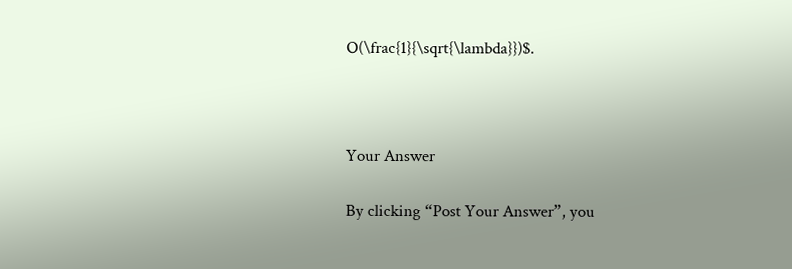O(\frac{1}{\sqrt{\lambda}})$.



Your Answer

By clicking “Post Your Answer”, you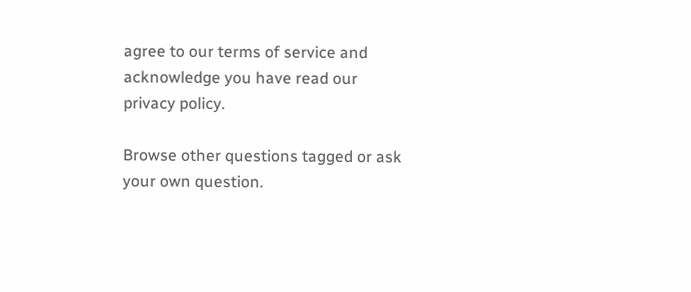agree to our terms of service and acknowledge you have read our privacy policy.

Browse other questions tagged or ask your own question.